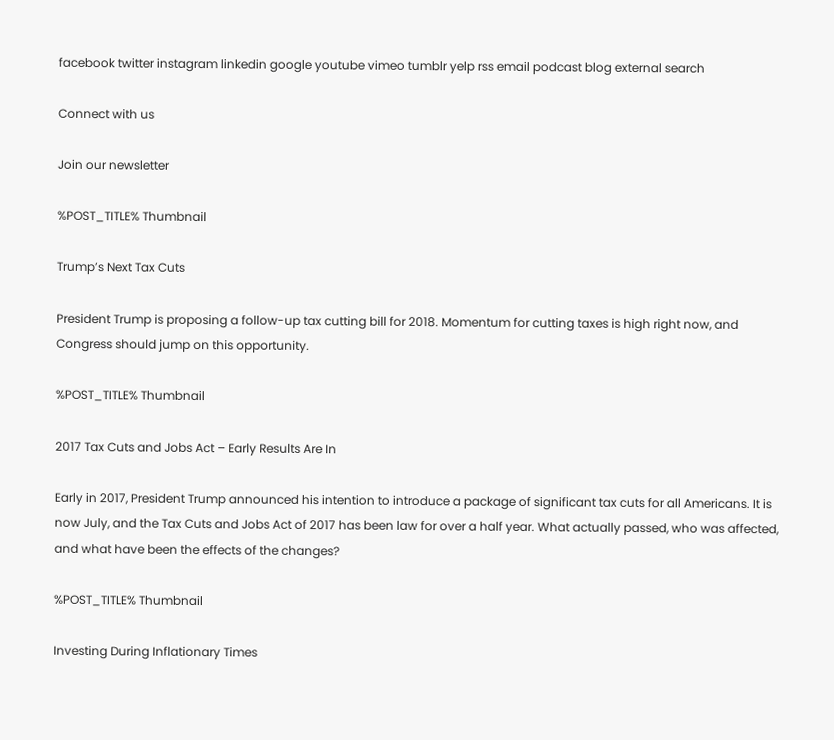facebook twitter instagram linkedin google youtube vimeo tumblr yelp rss email podcast blog external search

Connect with us

Join our newsletter

%POST_TITLE% Thumbnail

Trump’s Next Tax Cuts

President Trump is proposing a follow-up tax cutting bill for 2018. Momentum for cutting taxes is high right now, and Congress should jump on this opportunity.

%POST_TITLE% Thumbnail

2017 Tax Cuts and Jobs Act – Early Results Are In

Early in 2017, President Trump announced his intention to introduce a package of significant tax cuts for all Americans. It is now July, and the Tax Cuts and Jobs Act of 2017 has been law for over a half year. What actually passed, who was affected, and what have been the effects of the changes?

%POST_TITLE% Thumbnail

Investing During Inflationary Times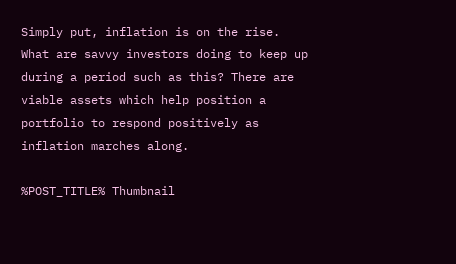Simply put, inflation is on the rise. What are savvy investors doing to keep up during a period such as this? There are viable assets which help position a portfolio to respond positively as inflation marches along.

%POST_TITLE% Thumbnail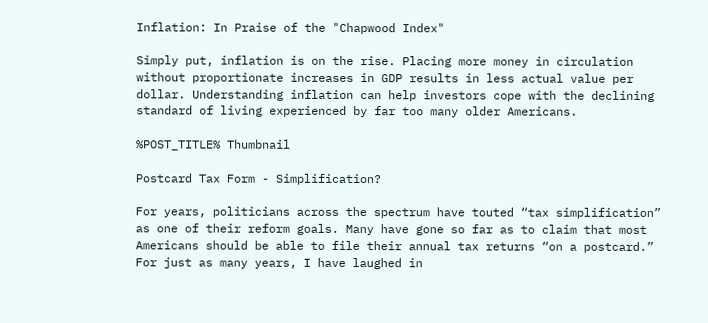Inflation: In Praise of the "Chapwood Index"

Simply put, inflation is on the rise. Placing more money in circulation without proportionate increases in GDP results in less actual value per dollar. Understanding inflation can help investors cope with the declining standard of living experienced by far too many older Americans.

%POST_TITLE% Thumbnail

Postcard Tax Form - Simplification?

For years, politicians across the spectrum have touted “tax simplification” as one of their reform goals. Many have gone so far as to claim that most Americans should be able to file their annual tax returns “on a postcard.” For just as many years, I have laughed in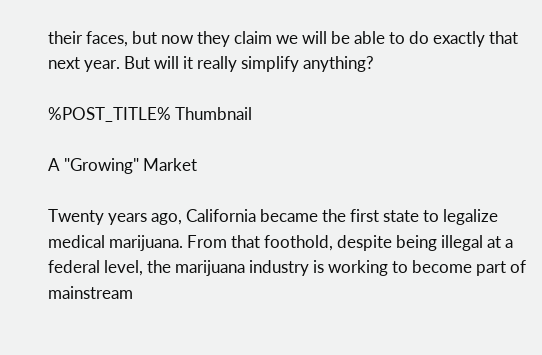their faces, but now they claim we will be able to do exactly that next year. But will it really simplify anything?

%POST_TITLE% Thumbnail

A "Growing" Market

Twenty years ago, California became the first state to legalize medical marijuana. From that foothold, despite being illegal at a federal level, the marijuana industry is working to become part of mainstream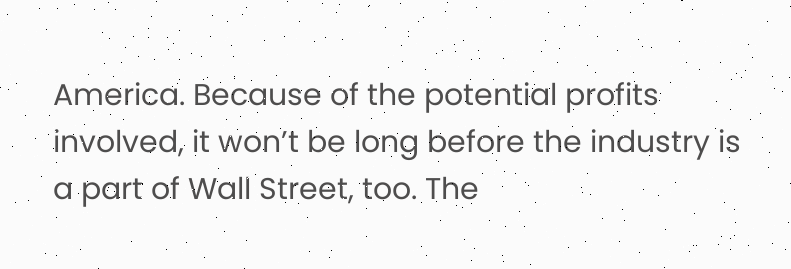America. Because of the potential profits involved, it won’t be long before the industry is a part of Wall Street, too. The